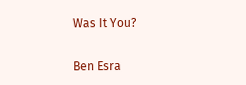Was It You?

Ben Esra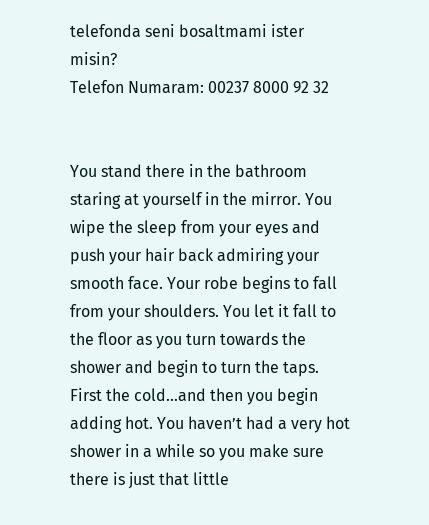telefonda seni bosaltmami ister misin?
Telefon Numaram: 00237 8000 92 32


You stand there in the bathroom staring at yourself in the mirror. You wipe the sleep from your eyes and push your hair back admiring your smooth face. Your robe begins to fall from your shoulders. You let it fall to the floor as you turn towards the shower and begin to turn the taps. First the cold…and then you begin adding hot. You haven’t had a very hot shower in a while so you make sure there is just that little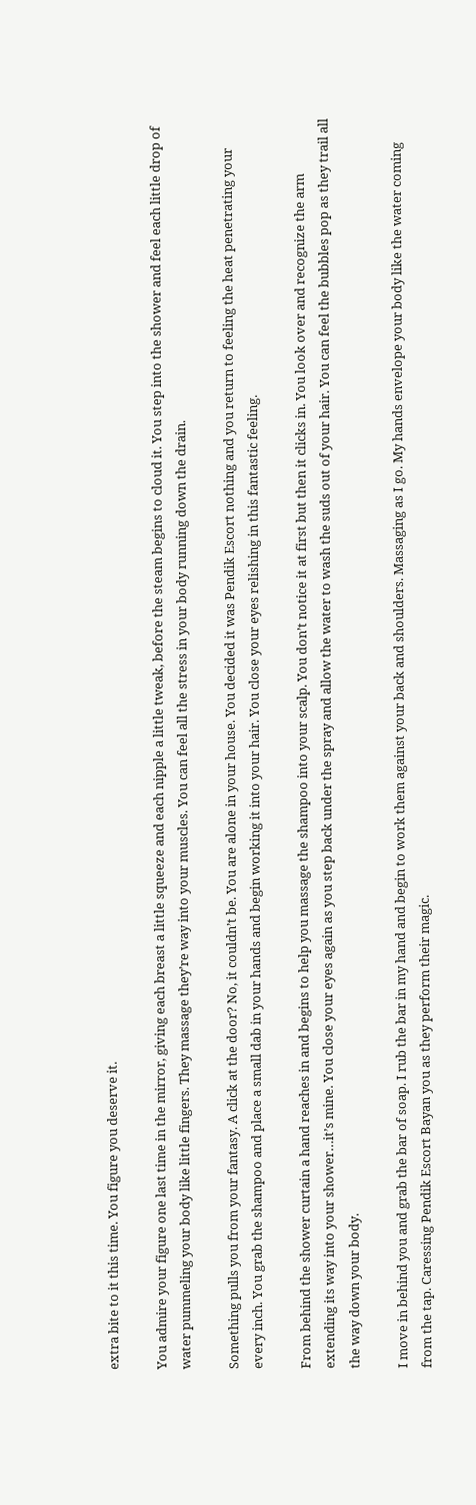extra bite to it this time. You figure you deserve it.

You admire your figure one last time in the mirror, giving each breast a little squeeze and each nipple a little tweak, before the steam begins to cloud it. You step into the shower and feel each little drop of water pummeling your body like little fingers. They massage they’re way into your muscles. You can feel all the stress in your body running down the drain.

Something pulls you from your fantasy. A click at the door? No, it couldn’t be. You are alone in your house. You decided it was Pendik Escort nothing and you return to feeling the heat penetrating your every inch. You grab the shampoo and place a small dab in your hands and begin working it into your hair. You close your eyes relishing in this fantastic feeling.

From behind the shower curtain a hand reaches in and begins to help you massage the shampoo into your scalp. You don’t notice it at first but then it clicks in. You look over and recognize the arm extending its way into your shower…it’s mine. You close your eyes again as you step back under the spray and allow the water to wash the suds out of your hair. You can feel the bubbles pop as they trail all the way down your body.

I move in behind you and grab the bar of soap. I rub the bar in my hand and begin to work them against your back and shoulders. Massaging as I go. My hands envelope your body like the water coming from the tap. Caressing Pendik Escort Bayan you as they perform their magic.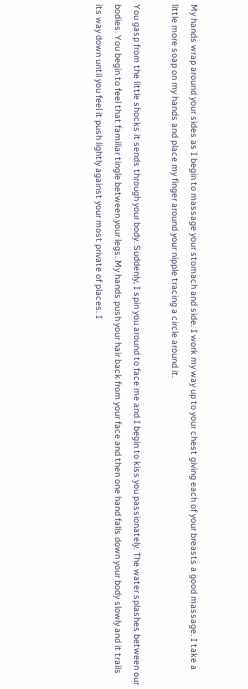My hands wrap around your sides as I begin to massage your stomach and side. I work my way up to your chest giving each of your breasts a good massage. I take a little more soap on my hands and place my finger around your nipple tracing a circle around it.

You gasp from the little shocks it sends through your body. Suddenly, I spin you around to face me and I begin to kiss you passionately. The water splashes between our bodies. You begin to feel that familiar tingle between your legs. My hands push your hair back from your face and then one hand falls down your body slowly and it trails its way down until you feel it push lightly against your most private of places. I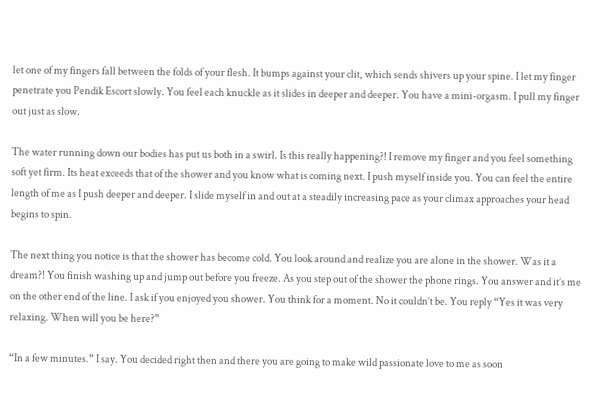let one of my fingers fall between the folds of your flesh. It bumps against your clit, which sends shivers up your spine. I let my finger penetrate you Pendik Escort slowly. You feel each knuckle as it slides in deeper and deeper. You have a mini-orgasm. I pull my finger out just as slow.

The water running down our bodies has put us both in a swirl. Is this really happening?! I remove my finger and you feel something soft yet firm. Its heat exceeds that of the shower and you know what is coming next. I push myself inside you. You can feel the entire length of me as I push deeper and deeper. I slide myself in and out at a steadily increasing pace as your climax approaches your head begins to spin.

The next thing you notice is that the shower has become cold. You look around and realize you are alone in the shower. Was it a dream?! You finish washing up and jump out before you freeze. As you step out of the shower the phone rings. You answer and it’s me on the other end of the line. I ask if you enjoyed you shower. You think for a moment. No it couldn’t be. You reply “Yes it was very relaxing. When will you be here?”

“In a few minutes.” I say. You decided right then and there you are going to make wild passionate love to me as soon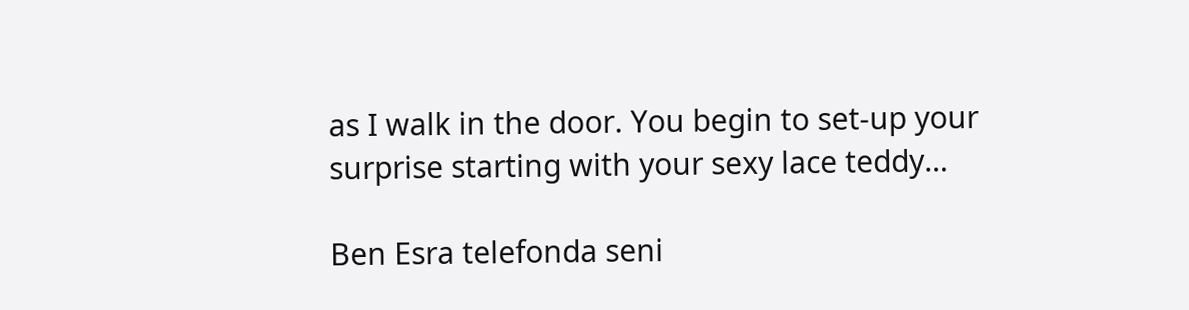as I walk in the door. You begin to set-up your surprise starting with your sexy lace teddy…

Ben Esra telefonda seni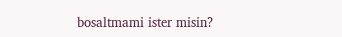bosaltmami ister misin?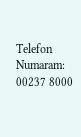Telefon Numaram: 00237 8000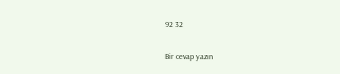92 32

Bir cevap yazın